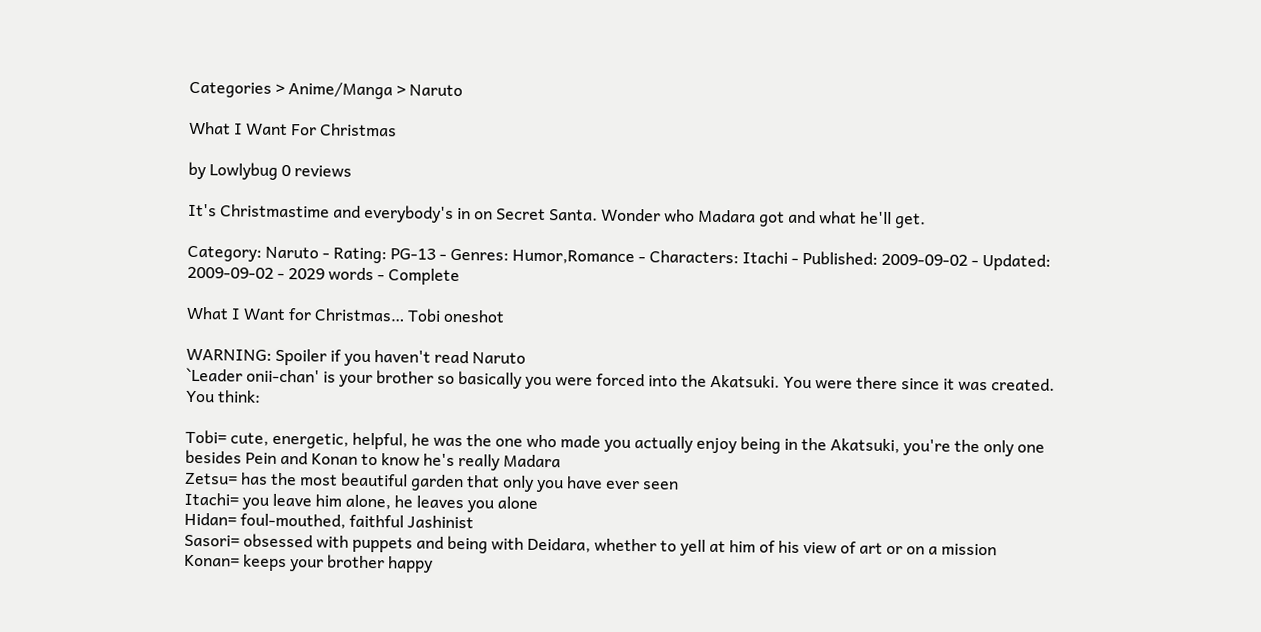Categories > Anime/Manga > Naruto

What I Want For Christmas

by Lowlybug 0 reviews

It's Christmastime and everybody's in on Secret Santa. Wonder who Madara got and what he'll get.

Category: Naruto - Rating: PG-13 - Genres: Humor,Romance - Characters: Itachi - Published: 2009-09-02 - Updated: 2009-09-02 - 2029 words - Complete

What I Want for Christmas… Tobi oneshot

WARNING: Spoiler if you haven't read Naruto
`Leader onii-chan' is your brother so basically you were forced into the Akatsuki. You were there since it was created. You think:

Tobi= cute, energetic, helpful, he was the one who made you actually enjoy being in the Akatsuki, you're the only one besides Pein and Konan to know he's really Madara
Zetsu= has the most beautiful garden that only you have ever seen
Itachi= you leave him alone, he leaves you alone
Hidan= foul-mouthed, faithful Jashinist
Sasori= obsessed with puppets and being with Deidara, whether to yell at him of his view of art or on a mission
Konan= keeps your brother happy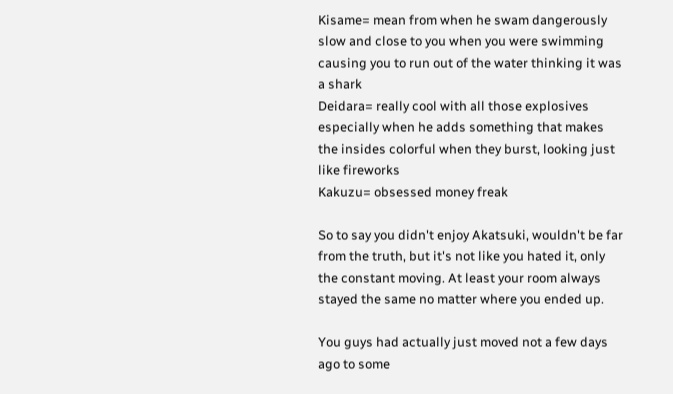Kisame= mean from when he swam dangerously slow and close to you when you were swimming causing you to run out of the water thinking it was a shark
Deidara= really cool with all those explosives especially when he adds something that makes the insides colorful when they burst, looking just like fireworks
Kakuzu= obsessed money freak

So to say you didn't enjoy Akatsuki, wouldn't be far from the truth, but it's not like you hated it, only the constant moving. At least your room always stayed the same no matter where you ended up.

You guys had actually just moved not a few days ago to some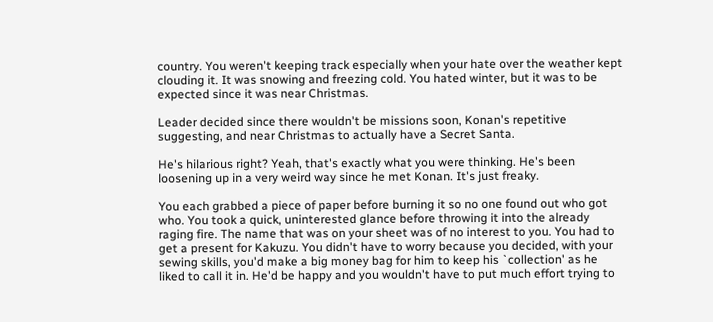country. You weren't keeping track especially when your hate over the weather kept clouding it. It was snowing and freezing cold. You hated winter, but it was to be expected since it was near Christmas.

Leader decided since there wouldn't be missions soon, Konan's repetitive suggesting, and near Christmas to actually have a Secret Santa.

He's hilarious right? Yeah, that's exactly what you were thinking. He's been loosening up in a very weird way since he met Konan. It's just freaky.

You each grabbed a piece of paper before burning it so no one found out who got who. You took a quick, uninterested glance before throwing it into the already raging fire. The name that was on your sheet was of no interest to you. You had to get a present for Kakuzu. You didn't have to worry because you decided, with your sewing skills, you'd make a big money bag for him to keep his `collection' as he liked to call it in. He'd be happy and you wouldn't have to put much effort trying to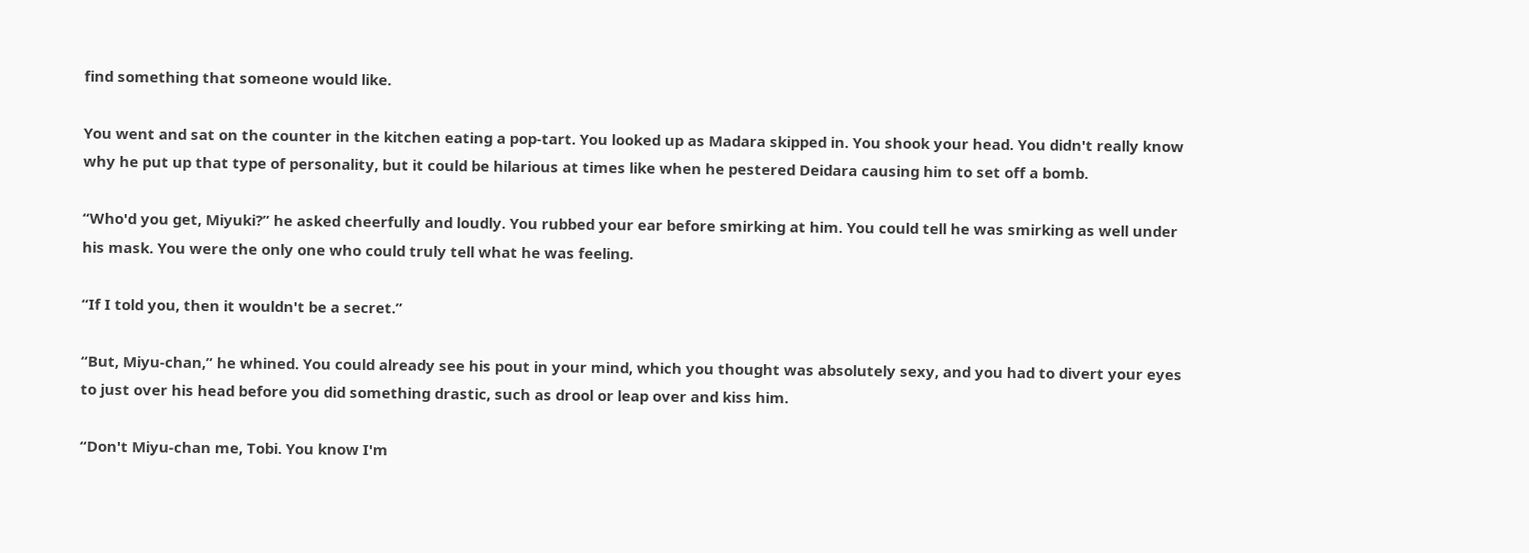find something that someone would like.

You went and sat on the counter in the kitchen eating a pop-tart. You looked up as Madara skipped in. You shook your head. You didn't really know why he put up that type of personality, but it could be hilarious at times like when he pestered Deidara causing him to set off a bomb.

“Who'd you get, Miyuki?” he asked cheerfully and loudly. You rubbed your ear before smirking at him. You could tell he was smirking as well under his mask. You were the only one who could truly tell what he was feeling.

“If I told you, then it wouldn't be a secret.”

“But, Miyu-chan,” he whined. You could already see his pout in your mind, which you thought was absolutely sexy, and you had to divert your eyes to just over his head before you did something drastic, such as drool or leap over and kiss him.

“Don't Miyu-chan me, Tobi. You know I'm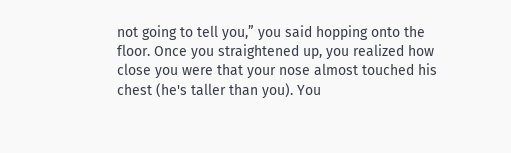not going to tell you,” you said hopping onto the floor. Once you straightened up, you realized how close you were that your nose almost touched his chest (he's taller than you). You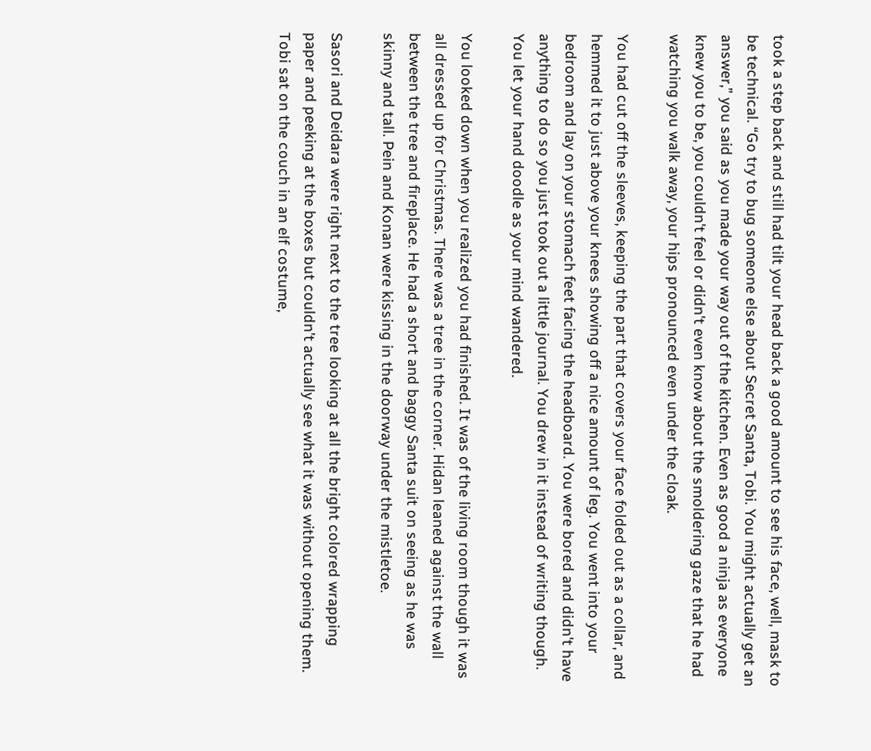took a step back and still had tilt your head back a good amount to see his face, well, mask to be technical. “Go try to bug someone else about Secret Santa, Tobi. You might actually get an answer,” you said as you made your way out of the kitchen. Even as good a ninja as everyone knew you to be, you couldn't feel or didn't even know about the smoldering gaze that he had watching you walk away, your hips pronounced even under the cloak.

You had cut off the sleeves, keeping the part that covers your face folded out as a collar, and hemmed it to just above your knees showing off a nice amount of leg. You went into your bedroom and lay on your stomach feet facing the headboard. You were bored and didn't have anything to do so you just took out a little journal. You drew in it instead of writing though. You let your hand doodle as your mind wandered.

You looked down when you realized you had finished. It was of the living room though it was all dressed up for Christmas. There was a tree in the corner. Hidan leaned against the wall between the tree and fireplace. He had a short and baggy Santa suit on seeing as he was skinny and tall. Pein and Konan were kissing in the doorway under the mistletoe.

Sasori and Deidara were right next to the tree looking at all the bright colored wrapping paper and peeking at the boxes but couldn't actually see what it was without opening them. Tobi sat on the couch in an elf costume,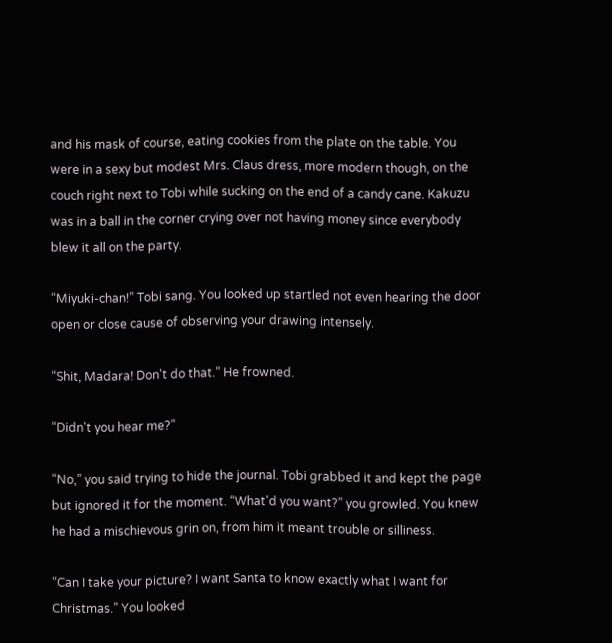and his mask of course, eating cookies from the plate on the table. You were in a sexy but modest Mrs. Claus dress, more modern though, on the couch right next to Tobi while sucking on the end of a candy cane. Kakuzu was in a ball in the corner crying over not having money since everybody blew it all on the party.

“Miyuki-chan!” Tobi sang. You looked up startled not even hearing the door open or close cause of observing your drawing intensely.

“Shit, Madara! Don't do that.” He frowned.

“Didn't you hear me?”

“No,” you said trying to hide the journal. Tobi grabbed it and kept the page but ignored it for the moment. “What'd you want?” you growled. You knew he had a mischievous grin on, from him it meant trouble or silliness.

“Can I take your picture? I want Santa to know exactly what I want for Christmas.” You looked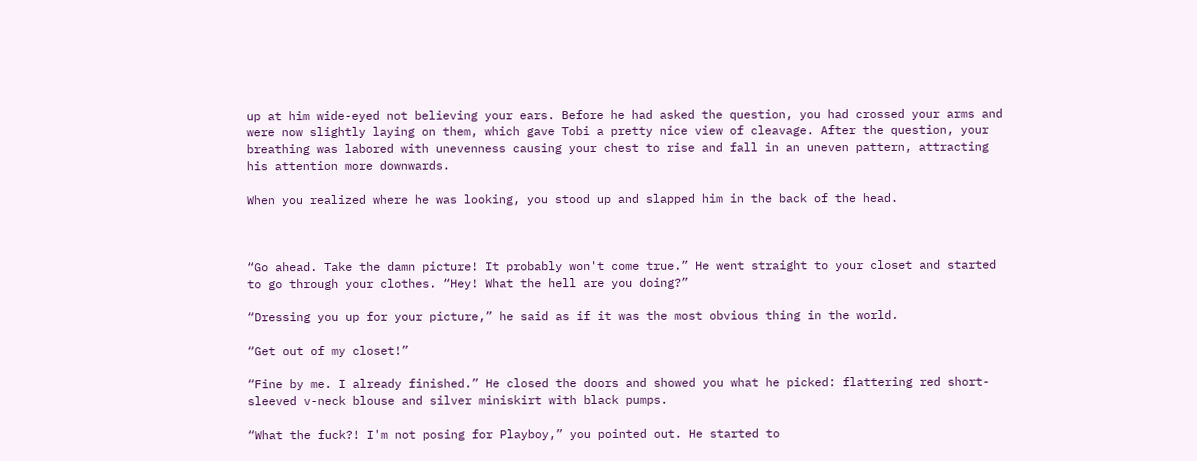up at him wide-eyed not believing your ears. Before he had asked the question, you had crossed your arms and were now slightly laying on them, which gave Tobi a pretty nice view of cleavage. After the question, your breathing was labored with unevenness causing your chest to rise and fall in an uneven pattern, attracting his attention more downwards.

When you realized where he was looking, you stood up and slapped him in the back of the head.



“Go ahead. Take the damn picture! It probably won't come true.” He went straight to your closet and started to go through your clothes. “Hey! What the hell are you doing?”

“Dressing you up for your picture,” he said as if it was the most obvious thing in the world.

“Get out of my closet!”

“Fine by me. I already finished.” He closed the doors and showed you what he picked: flattering red short-sleeved v-neck blouse and silver miniskirt with black pumps.

“What the fuck?! I'm not posing for Playboy,” you pointed out. He started to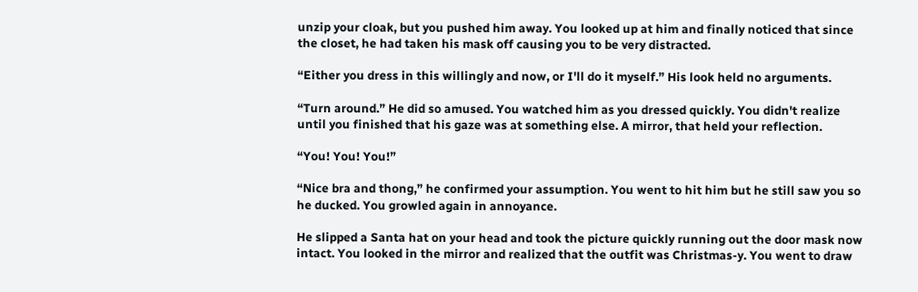unzip your cloak, but you pushed him away. You looked up at him and finally noticed that since the closet, he had taken his mask off causing you to be very distracted.

“Either you dress in this willingly and now, or I'll do it myself.” His look held no arguments.

“Turn around.” He did so amused. You watched him as you dressed quickly. You didn't realize until you finished that his gaze was at something else. A mirror, that held your reflection.

“You! You! You!”

“Nice bra and thong,” he confirmed your assumption. You went to hit him but he still saw you so he ducked. You growled again in annoyance.

He slipped a Santa hat on your head and took the picture quickly running out the door mask now intact. You looked in the mirror and realized that the outfit was Christmas-y. You went to draw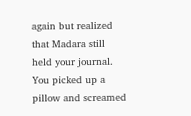again but realized that Madara still held your journal. You picked up a pillow and screamed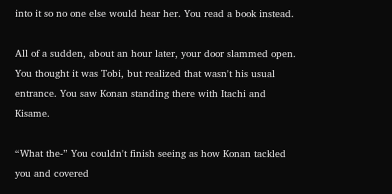into it so no one else would hear her. You read a book instead.

All of a sudden, about an hour later, your door slammed open. You thought it was Tobi, but realized that wasn't his usual entrance. You saw Konan standing there with Itachi and Kisame.

“What the-” You couldn't finish seeing as how Konan tackled you and covered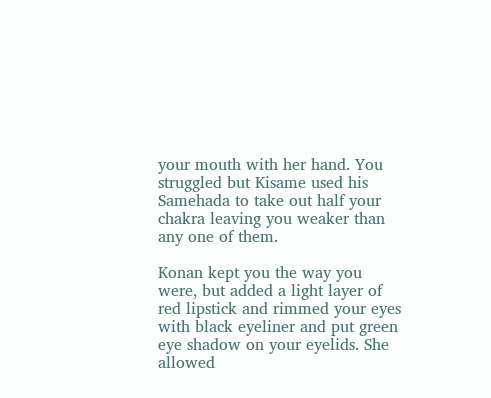your mouth with her hand. You struggled but Kisame used his Samehada to take out half your chakra leaving you weaker than any one of them.

Konan kept you the way you were, but added a light layer of red lipstick and rimmed your eyes with black eyeliner and put green eye shadow on your eyelids. She allowed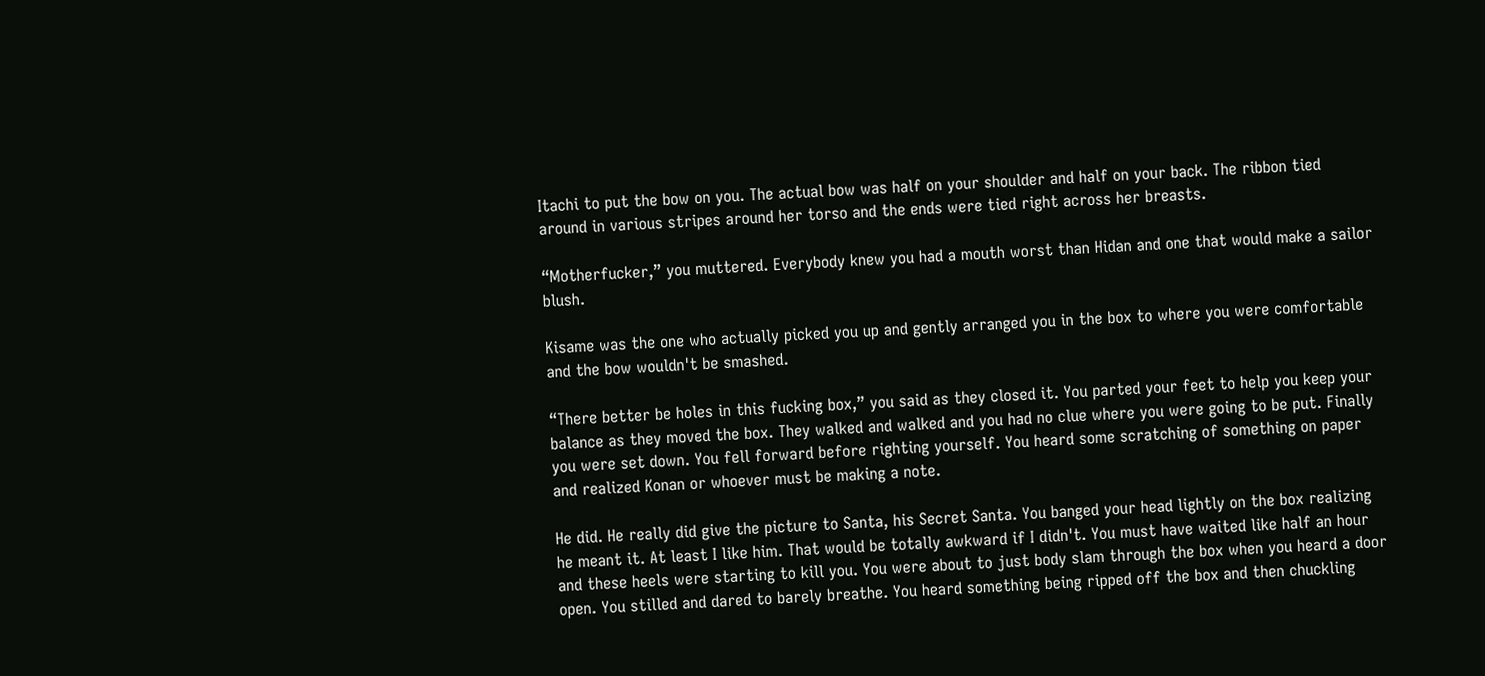Itachi to put the bow on you. The actual bow was half on your shoulder and half on your back. The ribbon tied around in various stripes around her torso and the ends were tied right across her breasts.

“Motherfucker,” you muttered. Everybody knew you had a mouth worst than Hidan and one that would make a sailor blush.

Kisame was the one who actually picked you up and gently arranged you in the box to where you were comfortable and the bow wouldn't be smashed.

“There better be holes in this fucking box,” you said as they closed it. You parted your feet to help you keep your balance as they moved the box. They walked and walked and you had no clue where you were going to be put. Finally you were set down. You fell forward before righting yourself. You heard some scratching of something on paper and realized Konan or whoever must be making a note.

He did. He really did give the picture to Santa, his Secret Santa. You banged your head lightly on the box realizing he meant it. At least I like him. That would be totally awkward if I didn't. You must have waited like half an hour and these heels were starting to kill you. You were about to just body slam through the box when you heard a door open. You stilled and dared to barely breathe. You heard something being ripped off the box and then chuckling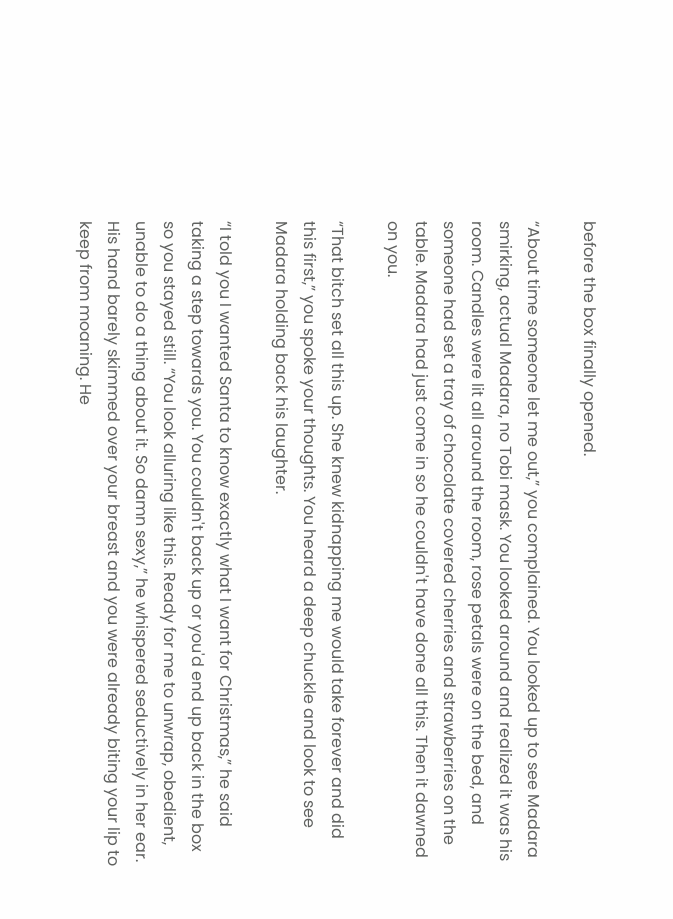before the box finally opened.

“About time someone let me out,” you complained. You looked up to see Madara smirking, actual Madara, no Tobi mask. You looked around and realized it was his room. Candles were lit all around the room, rose petals were on the bed, and someone had set a tray of chocolate covered cherries and strawberries on the table. Madara had just come in so he couldn't have done all this. Then it dawned on you.

“That bitch set all this up. She knew kidnapping me would take forever and did this first,” you spoke your thoughts. You heard a deep chuckle and look to see Madara holding back his laughter.

“I told you I wanted Santa to know exactly what I want for Christmas,” he said taking a step towards you. You couldn't back up or you'd end up back in the box so you stayed still. “You look alluring like this. Ready for me to unwrap, obedient, unable to do a thing about it. So damn sexy,” he whispered seductively in her ear. His hand barely skimmed over your breast and you were already biting your lip to keep from moaning. He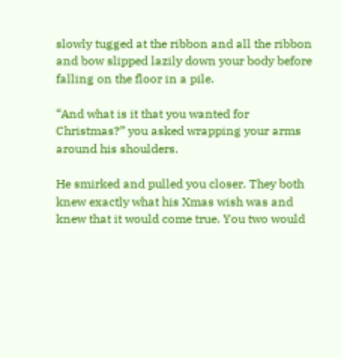slowly tugged at the ribbon and all the ribbon and bow slipped lazily down your body before falling on the floor in a pile.

“And what is it that you wanted for Christmas?” you asked wrapping your arms around his shoulders.

He smirked and pulled you closer. They both knew exactly what his Xmas wish was and knew that it would come true. You two would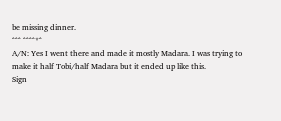be missing dinner.
^^^ ^^^^*^
A/N: Yes I went there and made it mostly Madara. I was trying to make it half Tobi/half Madara but it ended up like this.
Sign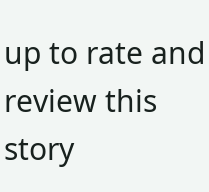up to rate and review this story